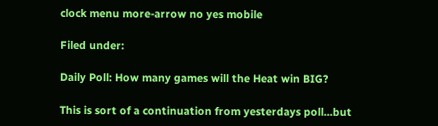clock menu more-arrow no yes mobile

Filed under:

Daily Poll: How many games will the Heat win BIG?

This is sort of a continuation from yesterdays poll...but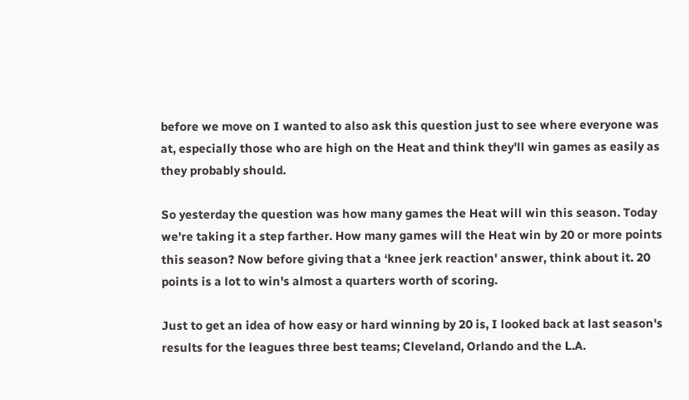before we move on I wanted to also ask this question just to see where everyone was at, especially those who are high on the Heat and think they'll win games as easily as they probably should.

So yesterday the question was how many games the Heat will win this season. Today we're taking it a step farther. How many games will the Heat win by 20 or more points this season? Now before giving that a ‘knee jerk reaction' answer, think about it. 20 points is a lot to win's almost a quarters worth of scoring.

Just to get an idea of how easy or hard winning by 20 is, I looked back at last season's results for the leagues three best teams; Cleveland, Orlando and the L.A.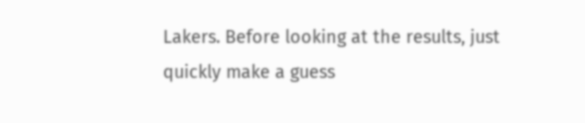Lakers. Before looking at the results, just quickly make a guess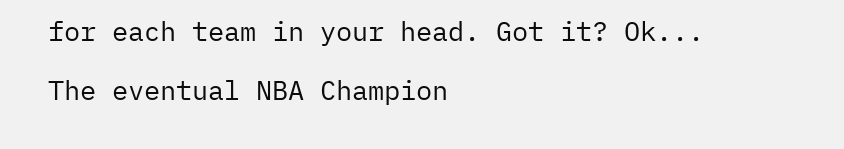for each team in your head. Got it? Ok...

The eventual NBA Champion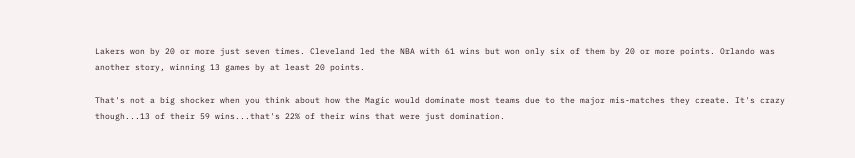Lakers won by 20 or more just seven times. Cleveland led the NBA with 61 wins but won only six of them by 20 or more points. Orlando was another story, winning 13 games by at least 20 points.

That's not a big shocker when you think about how the Magic would dominate most teams due to the major mis-matches they create. It's crazy though...13 of their 59 wins...that's 22% of their wins that were just domination.